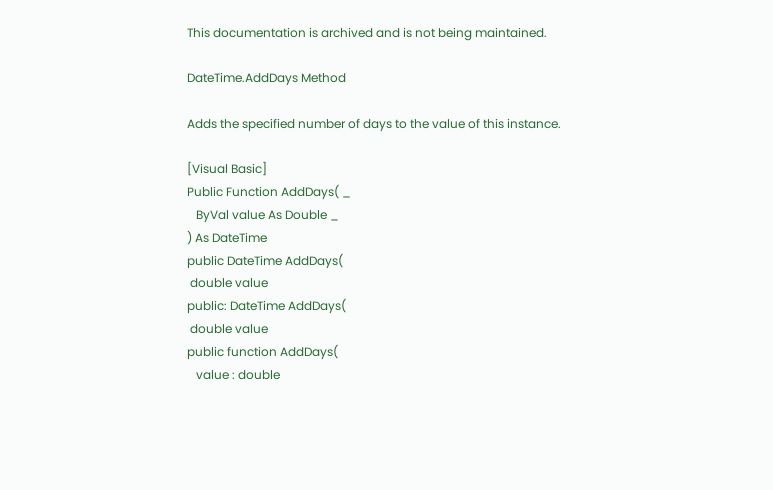This documentation is archived and is not being maintained.

DateTime.AddDays Method

Adds the specified number of days to the value of this instance.

[Visual Basic]
Public Function AddDays( _
   ByVal value As Double _
) As DateTime
public DateTime AddDays(
 double value
public: DateTime AddDays(
 double value
public function AddDays(
   value : double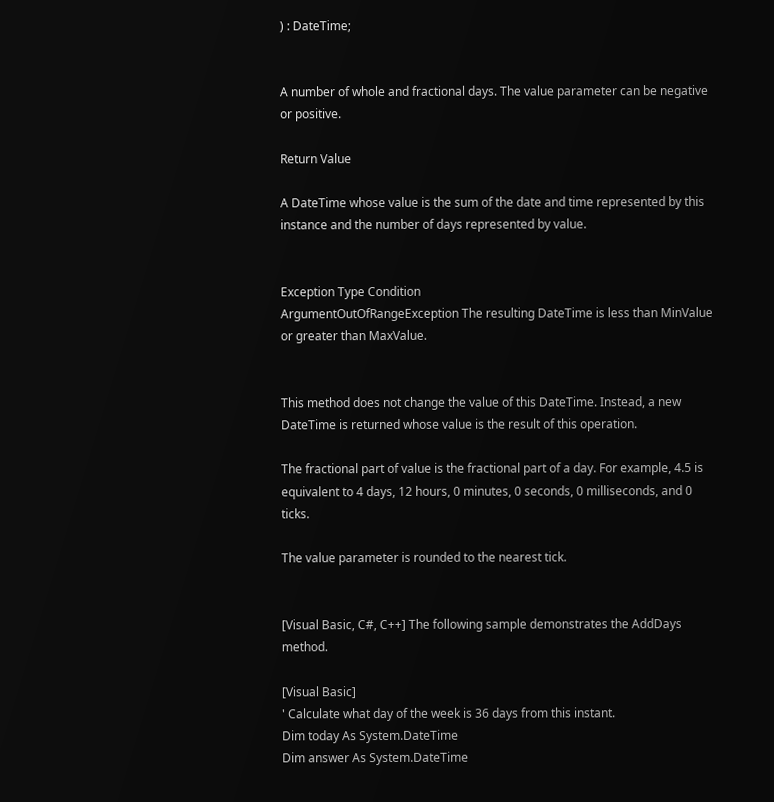) : DateTime;


A number of whole and fractional days. The value parameter can be negative or positive.

Return Value

A DateTime whose value is the sum of the date and time represented by this instance and the number of days represented by value.


Exception Type Condition
ArgumentOutOfRangeException The resulting DateTime is less than MinValue or greater than MaxValue.


This method does not change the value of this DateTime. Instead, a new DateTime is returned whose value is the result of this operation.

The fractional part of value is the fractional part of a day. For example, 4.5 is equivalent to 4 days, 12 hours, 0 minutes, 0 seconds, 0 milliseconds, and 0 ticks.

The value parameter is rounded to the nearest tick.


[Visual Basic, C#, C++] The following sample demonstrates the AddDays method.

[Visual Basic]
' Calculate what day of the week is 36 days from this instant.
Dim today As System.DateTime
Dim answer As System.DateTime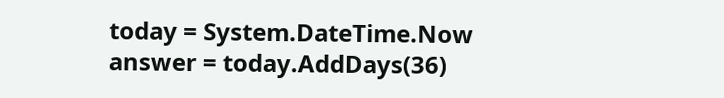today = System.DateTime.Now
answer = today.AddDays(36)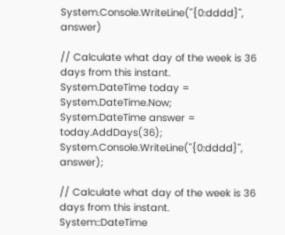System.Console.WriteLine("{0:dddd}", answer)

// Calculate what day of the week is 36 days from this instant.
System.DateTime today = System.DateTime.Now;
System.DateTime answer = today.AddDays(36);
System.Console.WriteLine("{0:dddd}", answer);

// Calculate what day of the week is 36 days from this instant.
System::DateTime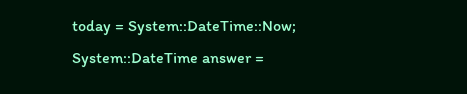today = System::DateTime::Now;
System::DateTime answer =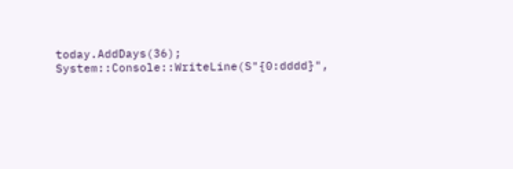today.AddDays(36);
System::Console::WriteLine(S"{0:dddd}",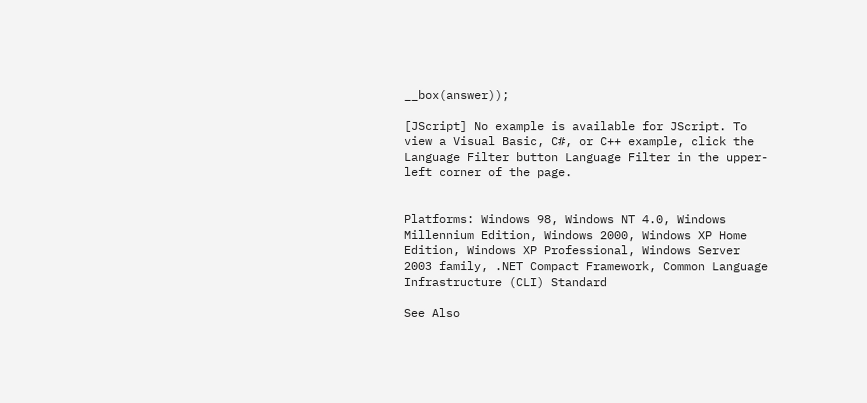__box(answer));

[JScript] No example is available for JScript. To view a Visual Basic, C#, or C++ example, click the Language Filter button Language Filter in the upper-left corner of the page.


Platforms: Windows 98, Windows NT 4.0, Windows Millennium Edition, Windows 2000, Windows XP Home Edition, Windows XP Professional, Windows Server 2003 family, .NET Compact Framework, Common Language Infrastructure (CLI) Standard

See Also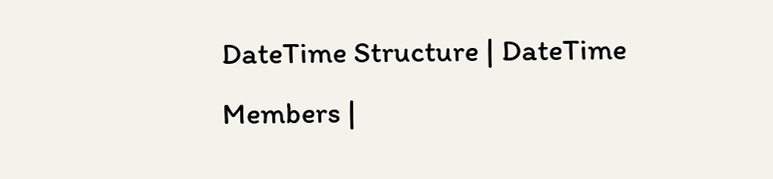DateTime Structure | DateTime Members |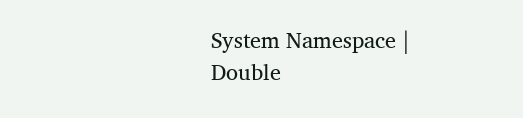System Namespace | Double